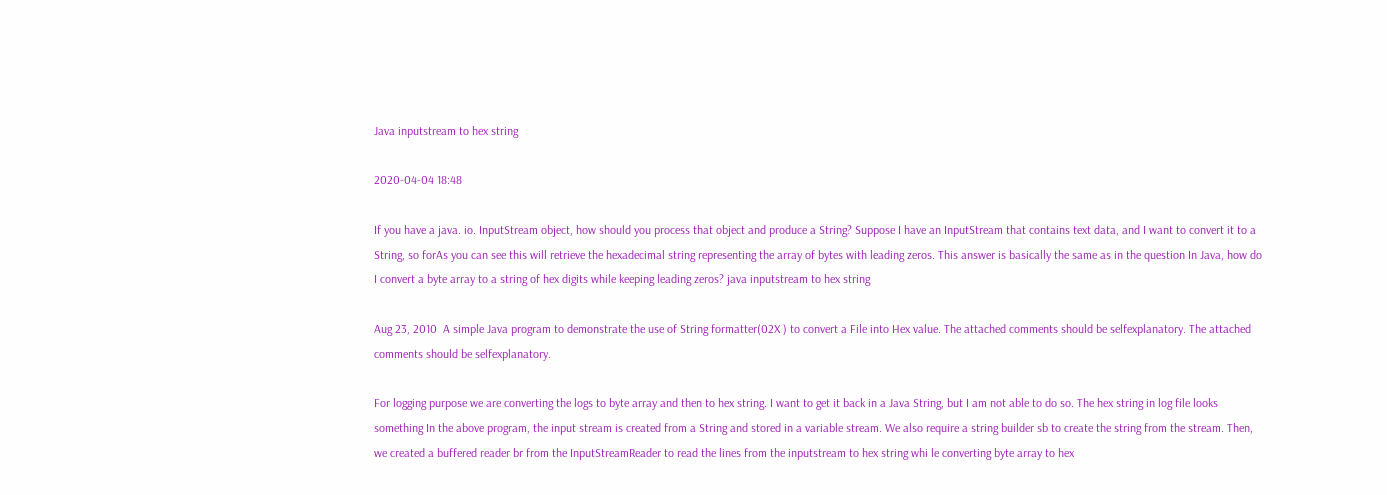Java inputstream to hex string

2020-04-04 18:48

If you have a java. io. InputStream object, how should you process that object and produce a String? Suppose I have an InputStream that contains text data, and I want to convert it to a String, so forAs you can see this will retrieve the hexadecimal string representing the array of bytes with leading zeros. This answer is basically the same as in the question In Java, how do I convert a byte array to a string of hex digits while keeping leading zeros? java inputstream to hex string

Aug 23, 2010  A simple Java program to demonstrate the use of String formatter(02X ) to convert a File into Hex value. The attached comments should be selfexplanatory. The attached comments should be selfexplanatory.

For logging purpose we are converting the logs to byte array and then to hex string. I want to get it back in a Java String, but I am not able to do so. The hex string in log file looks something In the above program, the input stream is created from a String and stored in a variable stream. We also require a string builder sb to create the string from the stream. Then, we created a buffered reader br from the InputStreamReader to read the lines from the inputstream to hex string whi le converting byte array to hex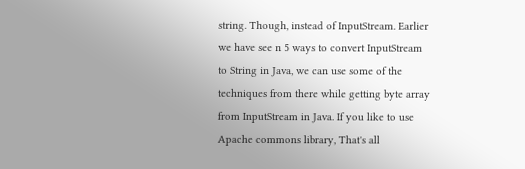string. Though, instead of InputStream. Earlier we have see n 5 ways to convert InputStream to String in Java, we can use some of the techniques from there while getting byte array from InputStream in Java. If you like to use Apache commons library, That's all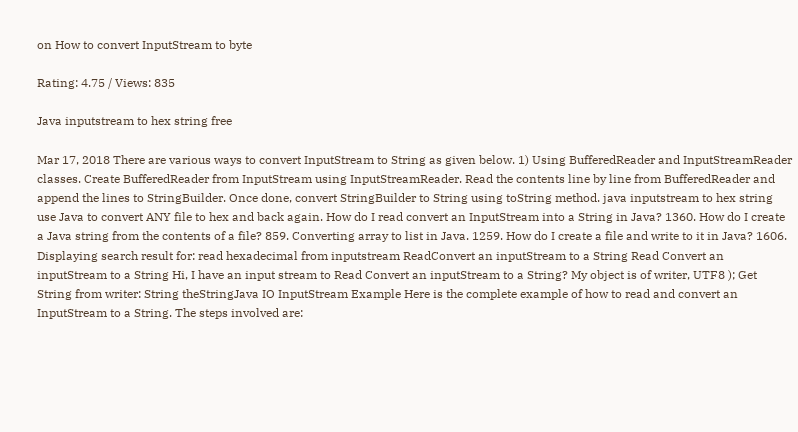on How to convert InputStream to byte

Rating: 4.75 / Views: 835

Java inputstream to hex string free

Mar 17, 2018 There are various ways to convert InputStream to String as given below. 1) Using BufferedReader and InputStreamReader classes. Create BufferedReader from InputStream using InputStreamReader. Read the contents line by line from BufferedReader and append the lines to StringBuilder. Once done, convert StringBuilder to String using toString method. java inputstream to hex string use Java to convert ANY file to hex and back again. How do I read convert an InputStream into a String in Java? 1360. How do I create a Java string from the contents of a file? 859. Converting array to list in Java. 1259. How do I create a file and write to it in Java? 1606. Displaying search result for: read hexadecimal from inputstream ReadConvert an inputStream to a String Read Convert an inputStream to a String Hi, I have an input stream to Read Convert an inputStream to a String? My object is of writer, UTF8 ); Get String from writer: String theStringJava IO InputStream Example Here is the complete example of how to read and convert an InputStream to a String. The steps involved are: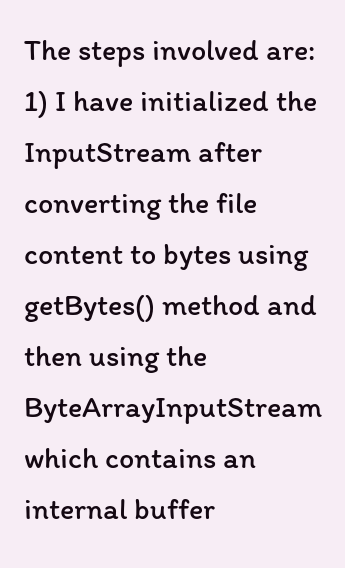The steps involved are: 1) I have initialized the InputStream after converting the file content to bytes using getBytes() method and then using the ByteArrayInputStream which contains an internal buffer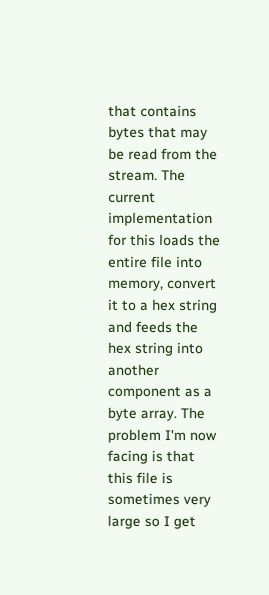that contains bytes that may be read from the stream. The current implementation for this loads the entire file into memory, convert it to a hex string and feeds the hex string into another component as a byte array. The problem I'm now facing is that this file is sometimes very large so I get